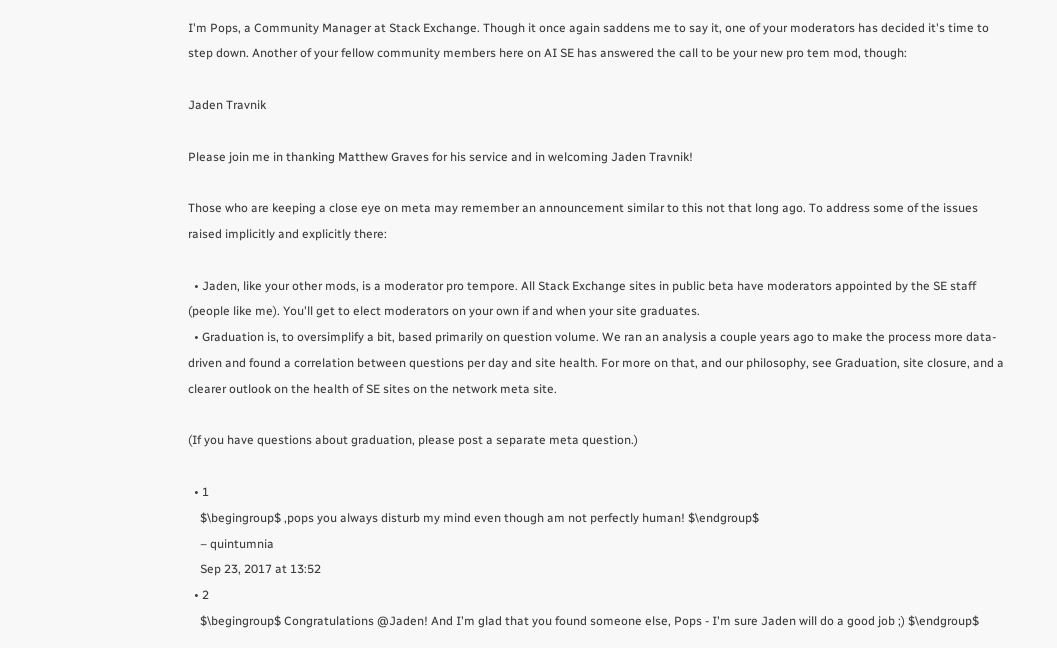I'm Pops, a Community Manager at Stack Exchange. Though it once again saddens me to say it, one of your moderators has decided it's time to step down. Another of your fellow community members here on AI SE has answered the call to be your new pro tem mod, though:

Jaden Travnik

Please join me in thanking Matthew Graves for his service and in welcoming Jaden Travnik!

Those who are keeping a close eye on meta may remember an announcement similar to this not that long ago. To address some of the issues raised implicitly and explicitly there:

  • Jaden, like your other mods, is a moderator pro tempore. All Stack Exchange sites in public beta have moderators appointed by the SE staff (people like me). You'll get to elect moderators on your own if and when your site graduates.
  • Graduation is, to oversimplify a bit, based primarily on question volume. We ran an analysis a couple years ago to make the process more data-driven and found a correlation between questions per day and site health. For more on that, and our philosophy, see Graduation, site closure, and a clearer outlook on the health of SE sites on the network meta site.

(If you have questions about graduation, please post a separate meta question.)

  • 1
    $\begingroup$ ,pops you always disturb my mind even though am not perfectly human! $\endgroup$
    – quintumnia
    Sep 23, 2017 at 13:52
  • 2
    $\begingroup$ Congratulations @Jaden! And I'm glad that you found someone else, Pops - I'm sure Jaden will do a good job ;) $\endgroup$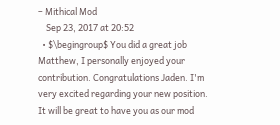– Mithical Mod
    Sep 23, 2017 at 20:52
  • $\begingroup$ You did a great job Matthew, I personally enjoyed your contribution. Congratulations Jaden. I'm very excited regarding your new position. It will be great to have you as our mod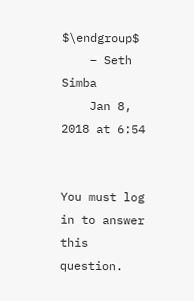$\endgroup$
    – Seth Simba
    Jan 8, 2018 at 6:54


You must log in to answer this question.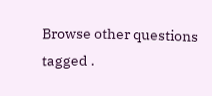Browse other questions tagged .